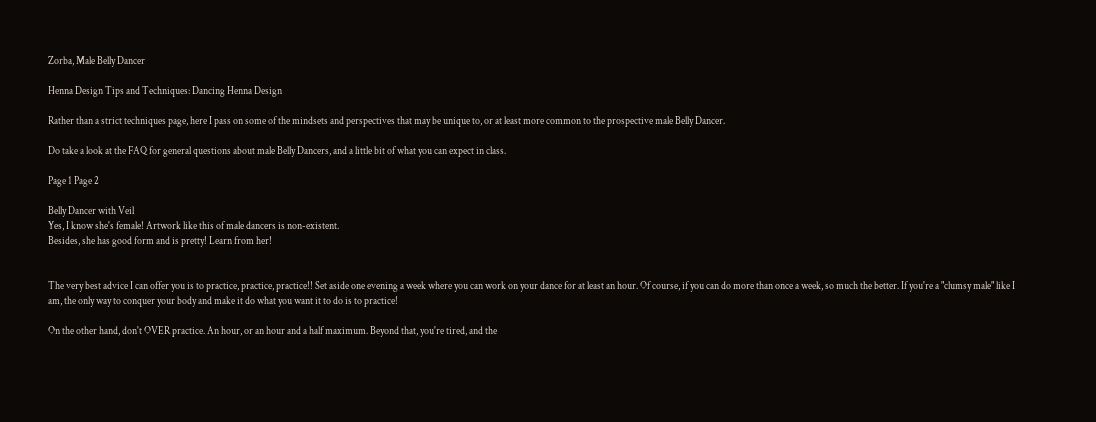Zorba, Male Belly Dancer

Henna Design Tips and Techniques: Dancing Henna Design

Rather than a strict techniques page, here I pass on some of the mindsets and perspectives that may be unique to, or at least more common to the prospective male Belly Dancer.

Do take a look at the FAQ for general questions about male Belly Dancers, and a little bit of what you can expect in class.

Page 1 Page 2

Belly Dancer with Veil
Yes, I know she's female! Artwork like this of male dancers is non-existent.
Besides, she has good form and is pretty! Learn from her!


The very best advice I can offer you is to practice, practice, practice!! Set aside one evening a week where you can work on your dance for at least an hour. Of course, if you can do more than once a week, so much the better. If you're a "clumsy male" like I am, the only way to conquer your body and make it do what you want it to do is to practice!

On the other hand, don't OVER practice. An hour, or an hour and a half maximum. Beyond that, you're tired, and the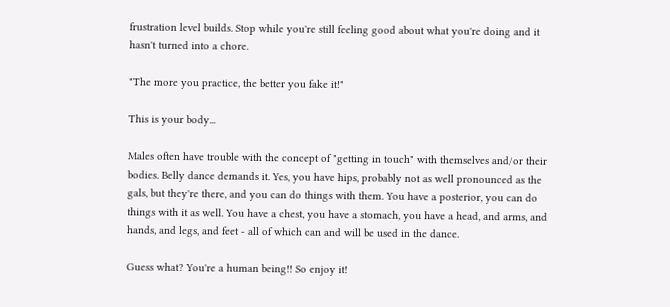frustration level builds. Stop while you're still feeling good about what you're doing and it hasn't turned into a chore.

"The more you practice, the better you fake it!"

This is your body...

Males often have trouble with the concept of "getting in touch" with themselves and/or their bodies. Belly dance demands it. Yes, you have hips, probably not as well pronounced as the gals, but they're there, and you can do things with them. You have a posterior, you can do things with it as well. You have a chest, you have a stomach, you have a head, and arms, and hands, and legs, and feet - all of which can and will be used in the dance.

Guess what? You're a human being!! So enjoy it!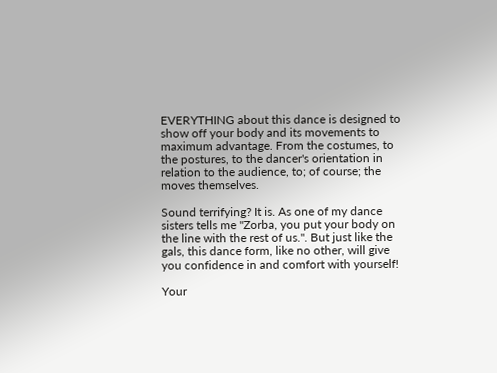EVERYTHING about this dance is designed to show off your body and its movements to maximum advantage. From the costumes, to the postures, to the dancer's orientation in relation to the audience, to; of course; the moves themselves.

Sound terrifying? It is. As one of my dance sisters tells me "Zorba, you put your body on the line with the rest of us.". But just like the gals, this dance form, like no other, will give you confidence in and comfort with yourself!

Your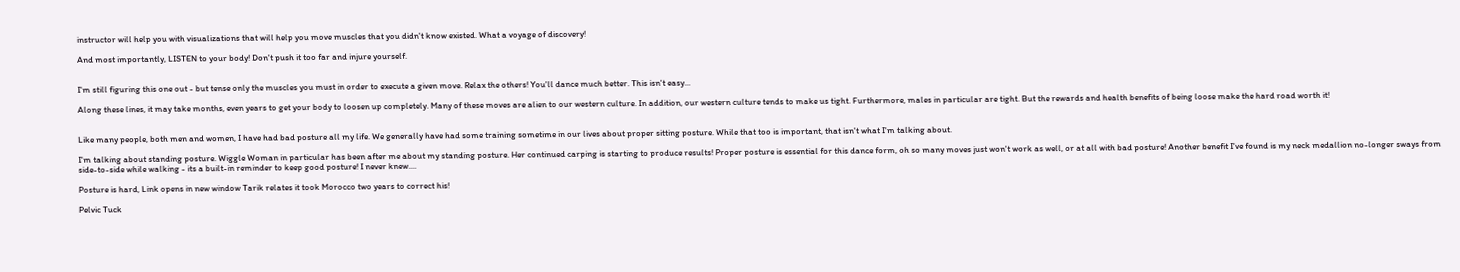instructor will help you with visualizations that will help you move muscles that you didn't know existed. What a voyage of discovery!

And most importantly, LISTEN to your body! Don't push it too far and injure yourself.


I'm still figuring this one out - but tense only the muscles you must in order to execute a given move. Relax the others! You'll dance much better. This isn't easy...

Along these lines, it may take months, even years to get your body to loosen up completely. Many of these moves are alien to our western culture. In addition, our western culture tends to make us tight. Furthermore, males in particular are tight. But the rewards and health benefits of being loose make the hard road worth it!


Like many people, both men and women, I have had bad posture all my life. We generally have had some training sometime in our lives about proper sitting posture. While that too is important, that isn't what I'm talking about.

I'm talking about standing posture. Wiggle Woman in particular has been after me about my standing posture. Her continued carping is starting to produce results! Proper posture is essential for this dance form, oh so many moves just won't work as well, or at all with bad posture! Another benefit I've found is my neck medallion no-longer sways from side-to-side while walking - its a built-in reminder to keep good posture! I never knew....

Posture is hard, Link opens in new window Tarik relates it took Morocco two years to correct his!

Pelvic Tuck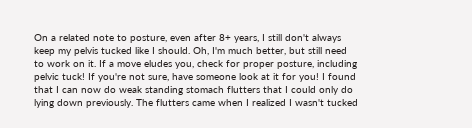On a related note to posture, even after 8+ years, I still don't always keep my pelvis tucked like I should. Oh, I'm much better, but still need to work on it. If a move eludes you, check for proper posture, including pelvic tuck! If you're not sure, have someone look at it for you! I found that I can now do weak standing stomach flutters that I could only do lying down previously. The flutters came when I realized I wasn't tucked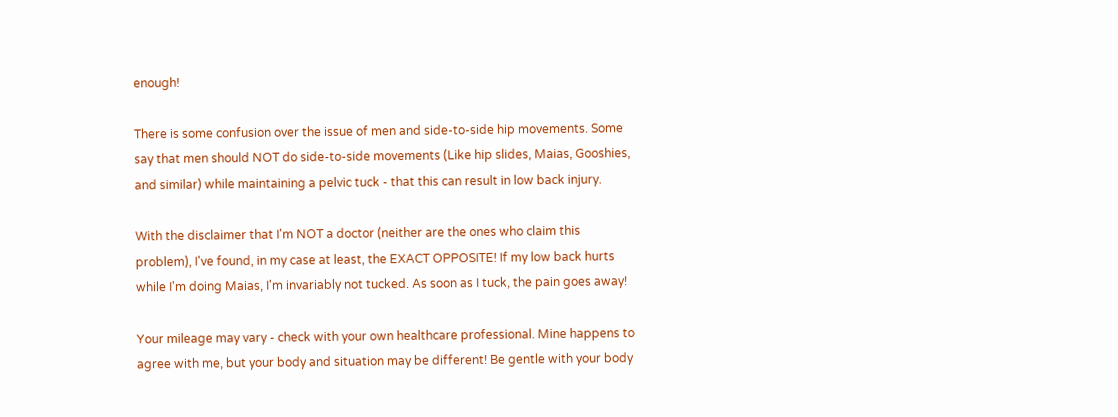enough!

There is some confusion over the issue of men and side-to-side hip movements. Some say that men should NOT do side-to-side movements (Like hip slides, Maias, Gooshies, and similar) while maintaining a pelvic tuck - that this can result in low back injury.

With the disclaimer that I'm NOT a doctor (neither are the ones who claim this problem), I've found, in my case at least, the EXACT OPPOSITE! If my low back hurts while I'm doing Maias, I'm invariably not tucked. As soon as I tuck, the pain goes away!

Your mileage may vary - check with your own healthcare professional. Mine happens to agree with me, but your body and situation may be different! Be gentle with your body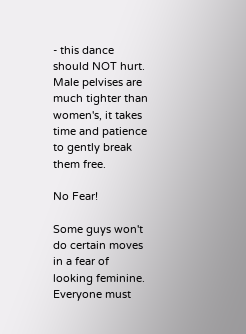- this dance should NOT hurt. Male pelvises are much tighter than women's, it takes time and patience to gently break them free.

No Fear!

Some guys won't do certain moves in a fear of looking feminine. Everyone must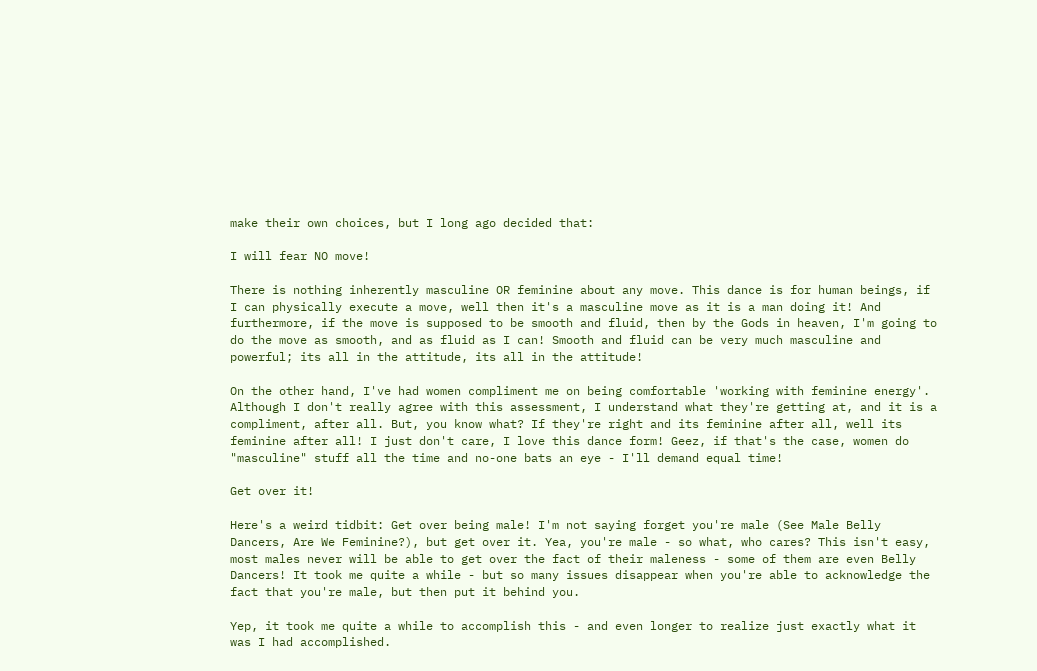make their own choices, but I long ago decided that:

I will fear NO move!

There is nothing inherently masculine OR feminine about any move. This dance is for human beings, if I can physically execute a move, well then it's a masculine move as it is a man doing it! And furthermore, if the move is supposed to be smooth and fluid, then by the Gods in heaven, I'm going to do the move as smooth, and as fluid as I can! Smooth and fluid can be very much masculine and powerful; its all in the attitude, its all in the attitude!

On the other hand, I've had women compliment me on being comfortable 'working with feminine energy'. Although I don't really agree with this assessment, I understand what they're getting at, and it is a compliment, after all. But, you know what? If they're right and its feminine after all, well its feminine after all! I just don't care, I love this dance form! Geez, if that's the case, women do "masculine" stuff all the time and no-one bats an eye - I'll demand equal time!

Get over it!

Here's a weird tidbit: Get over being male! I'm not saying forget you're male (See Male Belly Dancers, Are We Feminine?), but get over it. Yea, you're male - so what, who cares? This isn't easy, most males never will be able to get over the fact of their maleness - some of them are even Belly Dancers! It took me quite a while - but so many issues disappear when you're able to acknowledge the fact that you're male, but then put it behind you.

Yep, it took me quite a while to accomplish this - and even longer to realize just exactly what it was I had accomplished.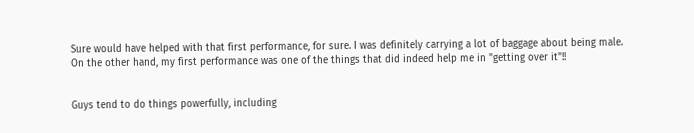Sure would have helped with that first performance, for sure. I was definitely carrying a lot of baggage about being male. On the other hand, my first performance was one of the things that did indeed help me in "getting over it"!!


Guys tend to do things powerfully, including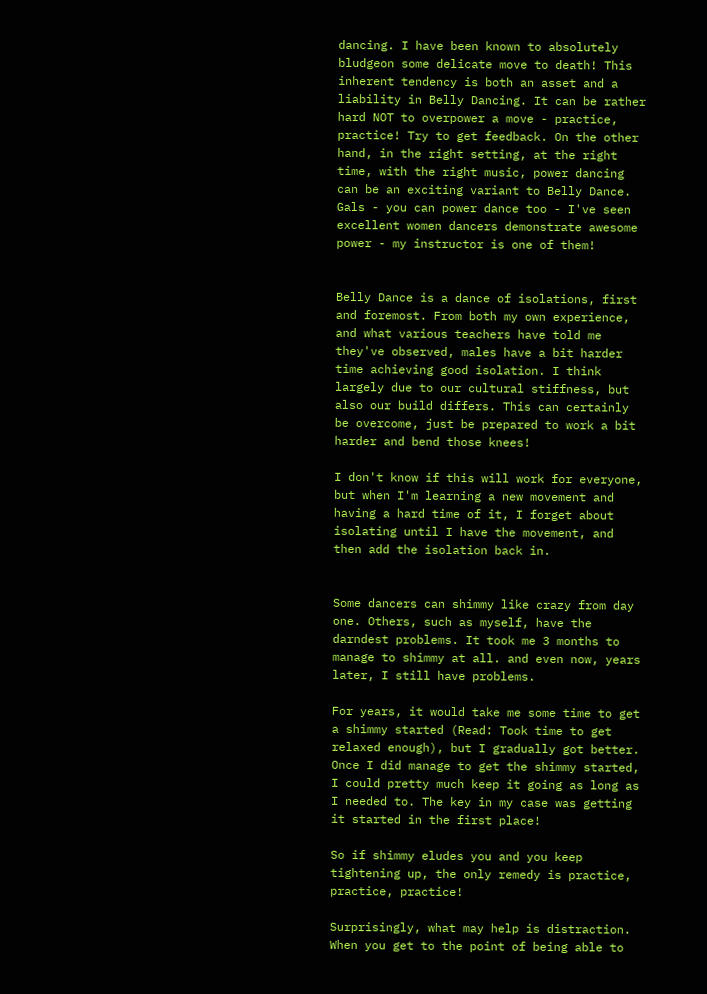dancing. I have been known to absolutely bludgeon some delicate move to death! This inherent tendency is both an asset and a liability in Belly Dancing. It can be rather hard NOT to overpower a move - practice, practice! Try to get feedback. On the other hand, in the right setting, at the right time, with the right music, power dancing can be an exciting variant to Belly Dance. Gals - you can power dance too - I've seen excellent women dancers demonstrate awesome power - my instructor is one of them!


Belly Dance is a dance of isolations, first and foremost. From both my own experience, and what various teachers have told me they've observed, males have a bit harder time achieving good isolation. I think largely due to our cultural stiffness, but also our build differs. This can certainly be overcome, just be prepared to work a bit harder and bend those knees!

I don't know if this will work for everyone, but when I'm learning a new movement and having a hard time of it, I forget about isolating until I have the movement, and then add the isolation back in.


Some dancers can shimmy like crazy from day one. Others, such as myself, have the darndest problems. It took me 3 months to manage to shimmy at all. and even now, years later, I still have problems.

For years, it would take me some time to get a shimmy started (Read: Took time to get relaxed enough), but I gradually got better. Once I did manage to get the shimmy started, I could pretty much keep it going as long as I needed to. The key in my case was getting it started in the first place!

So if shimmy eludes you and you keep tightening up, the only remedy is practice, practice, practice!

Surprisingly, what may help is distraction. When you get to the point of being able to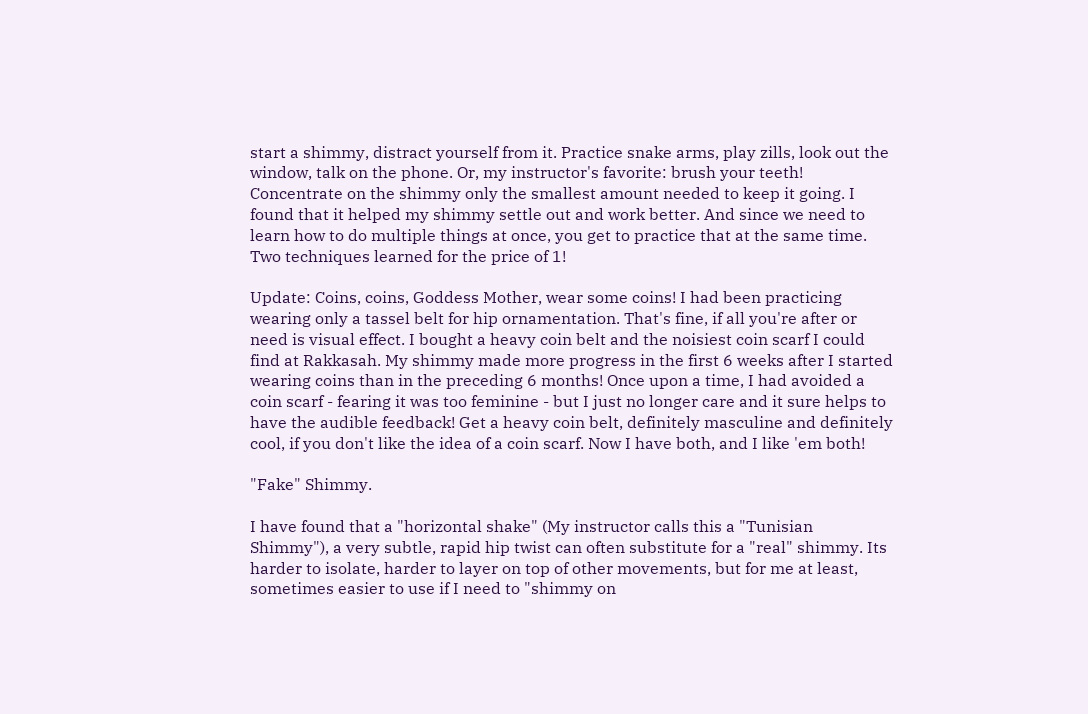start a shimmy, distract yourself from it. Practice snake arms, play zills, look out the window, talk on the phone. Or, my instructor's favorite: brush your teeth! Concentrate on the shimmy only the smallest amount needed to keep it going. I found that it helped my shimmy settle out and work better. And since we need to learn how to do multiple things at once, you get to practice that at the same time. Two techniques learned for the price of 1!

Update: Coins, coins, Goddess Mother, wear some coins! I had been practicing wearing only a tassel belt for hip ornamentation. That's fine, if all you're after or need is visual effect. I bought a heavy coin belt and the noisiest coin scarf I could find at Rakkasah. My shimmy made more progress in the first 6 weeks after I started wearing coins than in the preceding 6 months! Once upon a time, I had avoided a coin scarf - fearing it was too feminine - but I just no longer care and it sure helps to have the audible feedback! Get a heavy coin belt, definitely masculine and definitely cool, if you don't like the idea of a coin scarf. Now I have both, and I like 'em both!

"Fake" Shimmy.

I have found that a "horizontal shake" (My instructor calls this a "Tunisian Shimmy"), a very subtle, rapid hip twist can often substitute for a "real" shimmy. Its harder to isolate, harder to layer on top of other movements, but for me at least, sometimes easier to use if I need to "shimmy on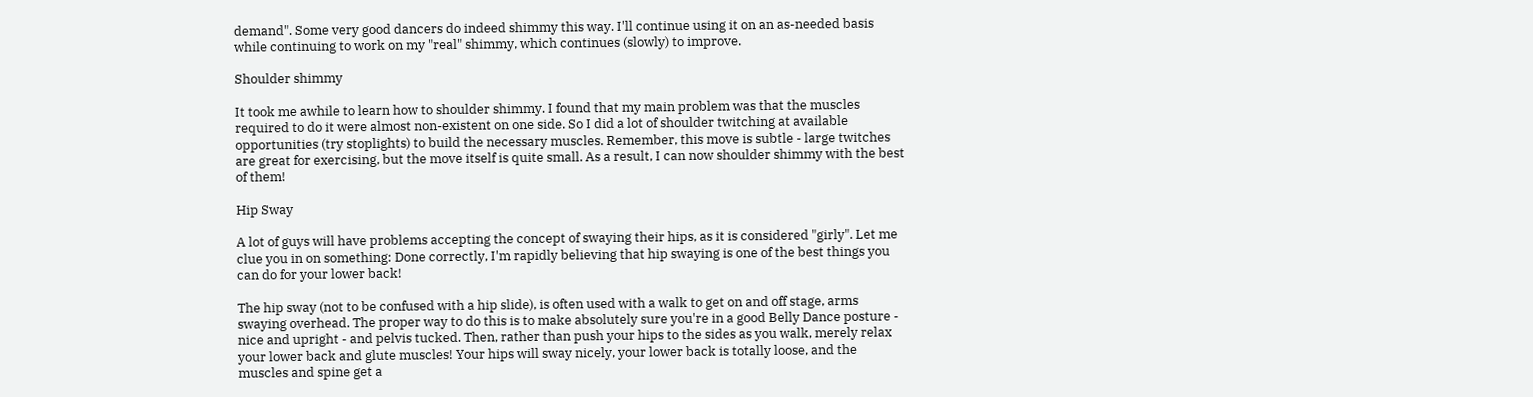demand". Some very good dancers do indeed shimmy this way. I'll continue using it on an as-needed basis while continuing to work on my "real" shimmy, which continues (slowly) to improve.

Shoulder shimmy

It took me awhile to learn how to shoulder shimmy. I found that my main problem was that the muscles required to do it were almost non-existent on one side. So I did a lot of shoulder twitching at available opportunities (try stoplights) to build the necessary muscles. Remember, this move is subtle - large twitches are great for exercising, but the move itself is quite small. As a result, I can now shoulder shimmy with the best of them!

Hip Sway

A lot of guys will have problems accepting the concept of swaying their hips, as it is considered "girly". Let me clue you in on something: Done correctly, I'm rapidly believing that hip swaying is one of the best things you can do for your lower back!

The hip sway (not to be confused with a hip slide), is often used with a walk to get on and off stage, arms swaying overhead. The proper way to do this is to make absolutely sure you're in a good Belly Dance posture - nice and upright - and pelvis tucked. Then, rather than push your hips to the sides as you walk, merely relax your lower back and glute muscles! Your hips will sway nicely, your lower back is totally loose, and the muscles and spine get a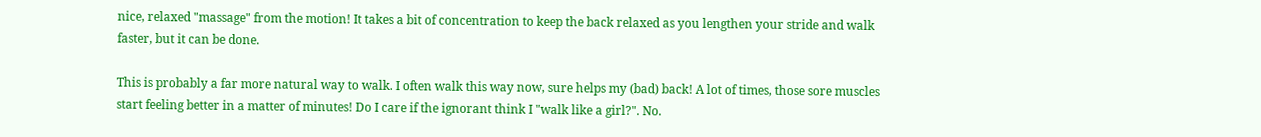nice, relaxed "massage" from the motion! It takes a bit of concentration to keep the back relaxed as you lengthen your stride and walk faster, but it can be done.

This is probably a far more natural way to walk. I often walk this way now, sure helps my (bad) back! A lot of times, those sore muscles start feeling better in a matter of minutes! Do I care if the ignorant think I "walk like a girl?". No.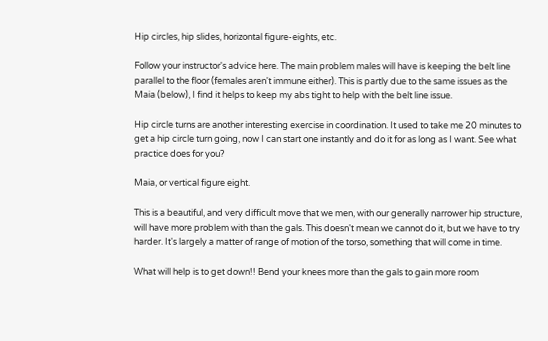Hip circles, hip slides, horizontal figure-eights, etc.

Follow your instructor's advice here. The main problem males will have is keeping the belt line parallel to the floor (females aren't immune either). This is partly due to the same issues as the Maia (below), I find it helps to keep my abs tight to help with the belt line issue.

Hip circle turns are another interesting exercise in coordination. It used to take me 20 minutes to get a hip circle turn going, now I can start one instantly and do it for as long as I want. See what practice does for you?

Maia, or vertical figure eight.

This is a beautiful, and very difficult move that we men, with our generally narrower hip structure, will have more problem with than the gals. This doesn't mean we cannot do it, but we have to try harder. It's largely a matter of range of motion of the torso, something that will come in time.

What will help is to get down!! Bend your knees more than the gals to gain more room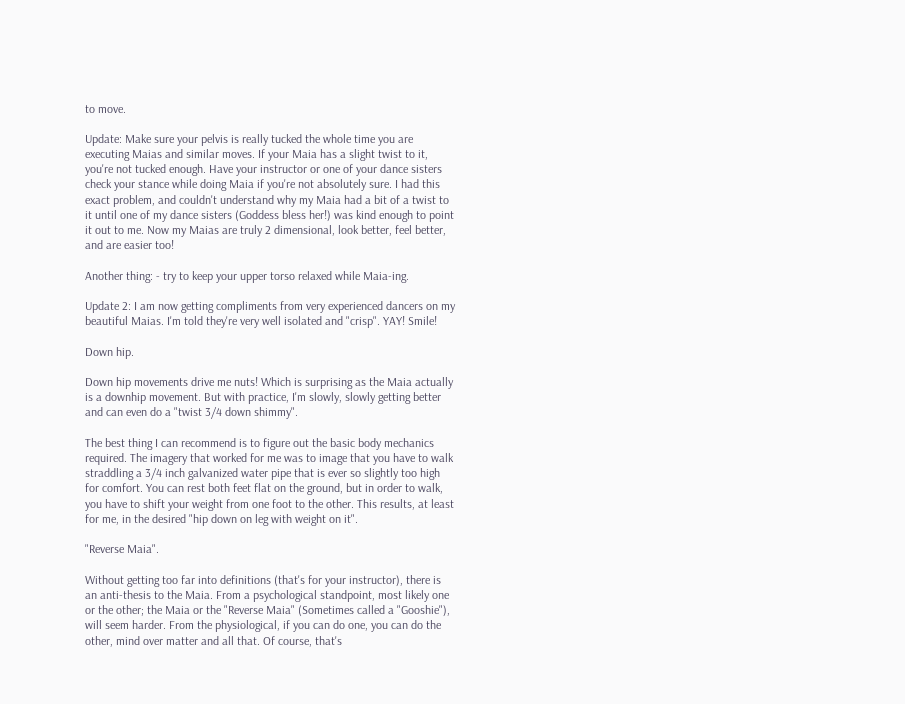to move.

Update: Make sure your pelvis is really tucked the whole time you are executing Maias and similar moves. If your Maia has a slight twist to it, you're not tucked enough. Have your instructor or one of your dance sisters check your stance while doing Maia if you're not absolutely sure. I had this exact problem, and couldn't understand why my Maia had a bit of a twist to it until one of my dance sisters (Goddess bless her!) was kind enough to point it out to me. Now my Maias are truly 2 dimensional, look better, feel better, and are easier too!

Another thing: - try to keep your upper torso relaxed while Maia-ing.

Update 2: I am now getting compliments from very experienced dancers on my beautiful Maias. I'm told they're very well isolated and "crisp". YAY! Smile!

Down hip.

Down hip movements drive me nuts! Which is surprising as the Maia actually is a downhip movement. But with practice, I'm slowly, slowly getting better and can even do a "twist 3/4 down shimmy".

The best thing I can recommend is to figure out the basic body mechanics required. The imagery that worked for me was to image that you have to walk straddling a 3/4 inch galvanized water pipe that is ever so slightly too high for comfort. You can rest both feet flat on the ground, but in order to walk, you have to shift your weight from one foot to the other. This results, at least for me, in the desired "hip down on leg with weight on it".

"Reverse Maia".

Without getting too far into definitions (that's for your instructor), there is an anti-thesis to the Maia. From a psychological standpoint, most likely one or the other; the Maia or the "Reverse Maia" (Sometimes called a "Gooshie"), will seem harder. From the physiological, if you can do one, you can do the other, mind over matter and all that. Of course, that's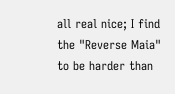all real nice; I find the "Reverse Maia" to be harder than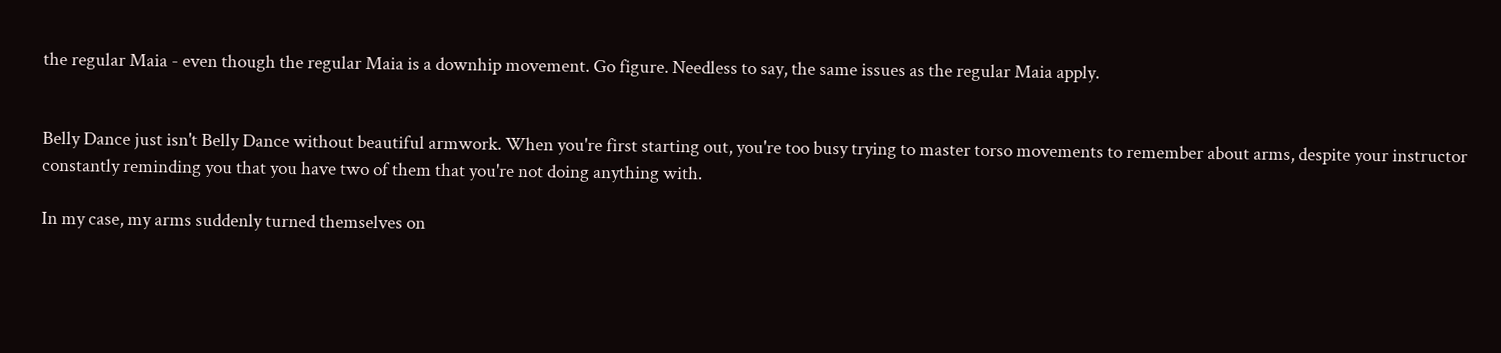the regular Maia - even though the regular Maia is a downhip movement. Go figure. Needless to say, the same issues as the regular Maia apply.


Belly Dance just isn't Belly Dance without beautiful armwork. When you're first starting out, you're too busy trying to master torso movements to remember about arms, despite your instructor constantly reminding you that you have two of them that you're not doing anything with.

In my case, my arms suddenly turned themselves on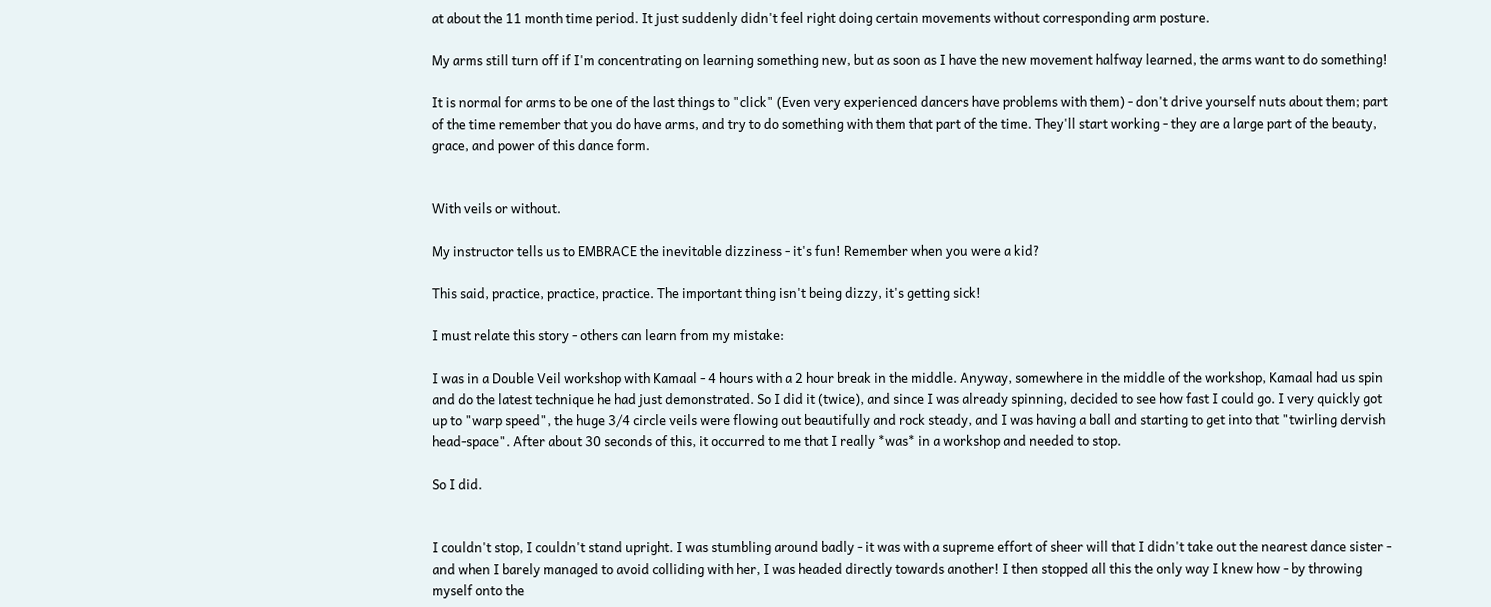at about the 11 month time period. It just suddenly didn't feel right doing certain movements without corresponding arm posture.

My arms still turn off if I'm concentrating on learning something new, but as soon as I have the new movement halfway learned, the arms want to do something!

It is normal for arms to be one of the last things to "click" (Even very experienced dancers have problems with them) - don't drive yourself nuts about them; part of the time remember that you do have arms, and try to do something with them that part of the time. They'll start working - they are a large part of the beauty, grace, and power of this dance form.


With veils or without.

My instructor tells us to EMBRACE the inevitable dizziness - it's fun! Remember when you were a kid?

This said, practice, practice, practice. The important thing isn't being dizzy, it's getting sick!

I must relate this story - others can learn from my mistake:

I was in a Double Veil workshop with Kamaal - 4 hours with a 2 hour break in the middle. Anyway, somewhere in the middle of the workshop, Kamaal had us spin and do the latest technique he had just demonstrated. So I did it (twice), and since I was already spinning, decided to see how fast I could go. I very quickly got up to "warp speed", the huge 3/4 circle veils were flowing out beautifully and rock steady, and I was having a ball and starting to get into that "twirling dervish head-space". After about 30 seconds of this, it occurred to me that I really *was* in a workshop and needed to stop.

So I did.


I couldn't stop, I couldn't stand upright. I was stumbling around badly - it was with a supreme effort of sheer will that I didn't take out the nearest dance sister - and when I barely managed to avoid colliding with her, I was headed directly towards another! I then stopped all this the only way I knew how - by throwing myself onto the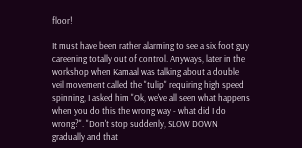floor!

It must have been rather alarming to see a six foot guy careening totally out of control. Anyways, later in the workshop when Kamaal was talking about a double veil movement called the "tulip" requiring high speed spinning, I asked him "Ok, we've all seen what happens when you do this the wrong way - what did I do wrong?". "Don't stop suddenly, SLOW DOWN gradually and that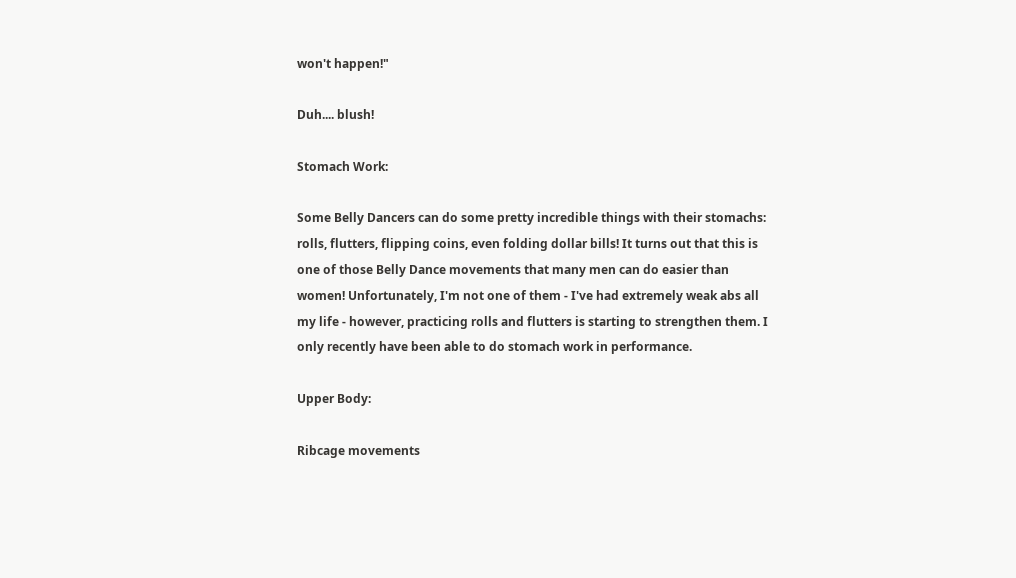won't happen!"

Duh.... blush!

Stomach Work:

Some Belly Dancers can do some pretty incredible things with their stomachs: rolls, flutters, flipping coins, even folding dollar bills! It turns out that this is one of those Belly Dance movements that many men can do easier than women! Unfortunately, I'm not one of them - I've had extremely weak abs all my life - however, practicing rolls and flutters is starting to strengthen them. I only recently have been able to do stomach work in performance.

Upper Body:

Ribcage movements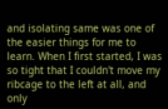and isolating same was one of the easier things for me to learn. When I first started, I was so tight that I couldn't move my ribcage to the left at all, and only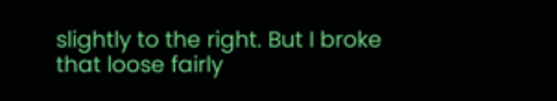slightly to the right. But I broke that loose fairly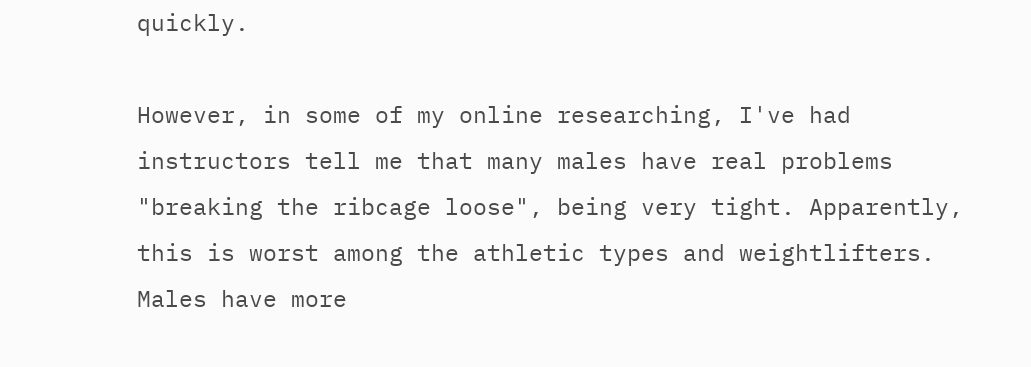quickly.

However, in some of my online researching, I've had instructors tell me that many males have real problems "breaking the ribcage loose", being very tight. Apparently, this is worst among the athletic types and weightlifters. Males have more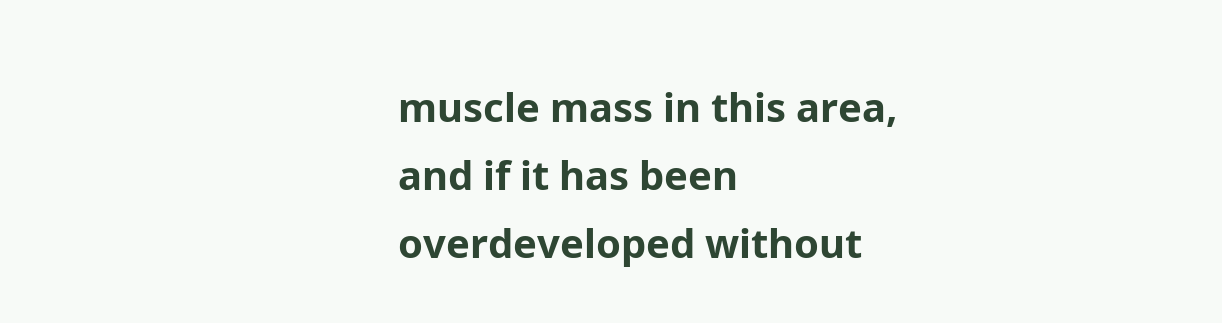muscle mass in this area, and if it has been overdeveloped without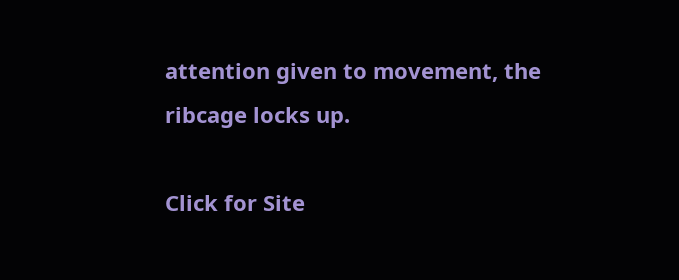attention given to movement, the ribcage locks up.

Click for Site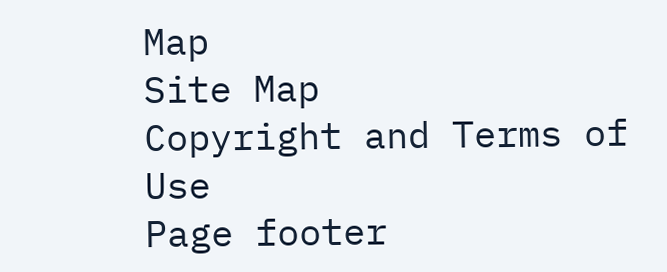Map
Site Map
Copyright and Terms of Use
Page footer